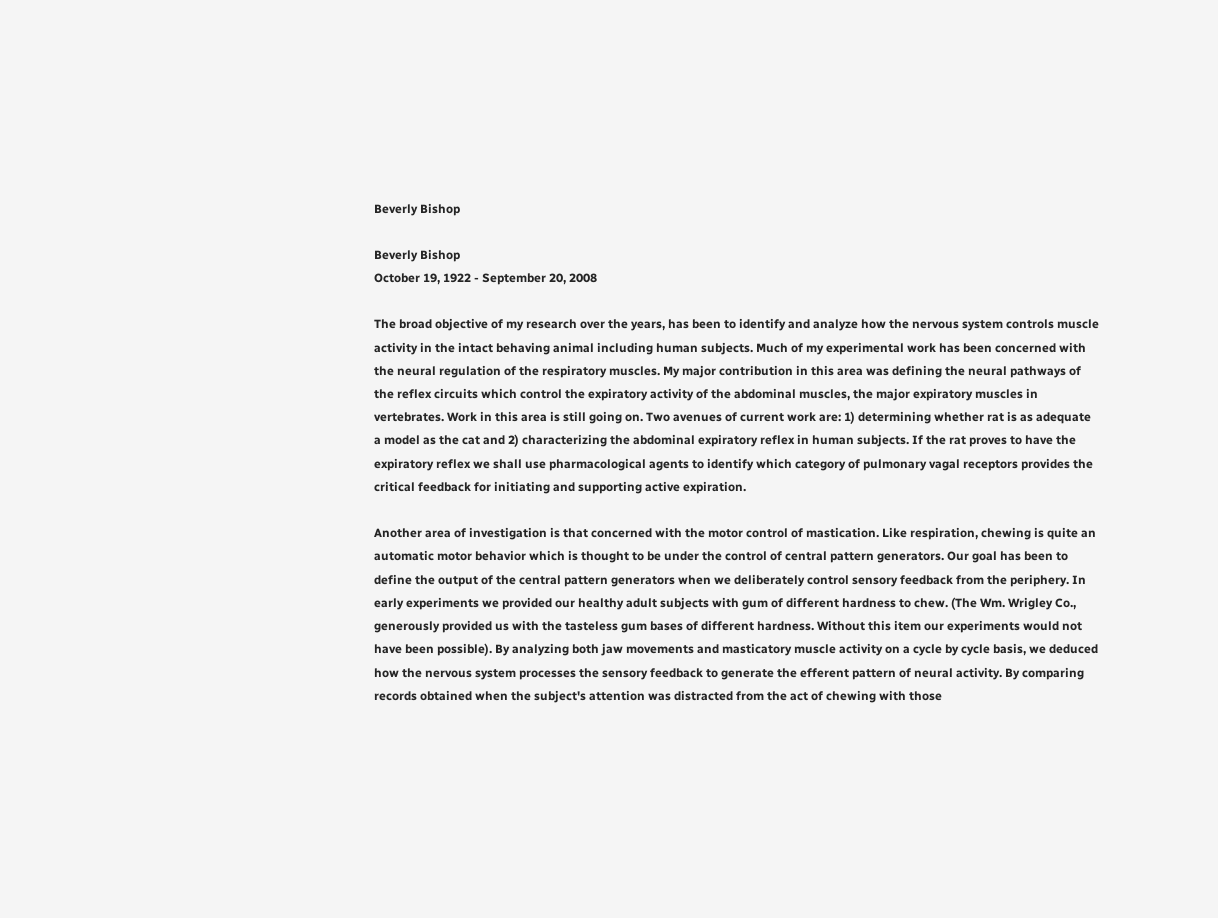Beverly Bishop

Beverly Bishop
October 19, 1922 - September 20, 2008

The broad objective of my research over the years, has been to identify and analyze how the nervous system controls muscle activity in the intact behaving animal including human subjects. Much of my experimental work has been concerned with the neural regulation of the respiratory muscles. My major contribution in this area was defining the neural pathways of the reflex circuits which control the expiratory activity of the abdominal muscles, the major expiratory muscles in vertebrates. Work in this area is still going on. Two avenues of current work are: 1) determining whether rat is as adequate a model as the cat and 2) characterizing the abdominal expiratory reflex in human subjects. If the rat proves to have the expiratory reflex we shall use pharmacological agents to identify which category of pulmonary vagal receptors provides the critical feedback for initiating and supporting active expiration.

Another area of investigation is that concerned with the motor control of mastication. Like respiration, chewing is quite an automatic motor behavior which is thought to be under the control of central pattern generators. Our goal has been to define the output of the central pattern generators when we deliberately control sensory feedback from the periphery. In early experiments we provided our healthy adult subjects with gum of different hardness to chew. (The Wm. Wrigley Co., generously provided us with the tasteless gum bases of different hardness. Without this item our experiments would not have been possible). By analyzing both jaw movements and masticatory muscle activity on a cycle by cycle basis, we deduced how the nervous system processes the sensory feedback to generate the efferent pattern of neural activity. By comparing records obtained when the subject's attention was distracted from the act of chewing with those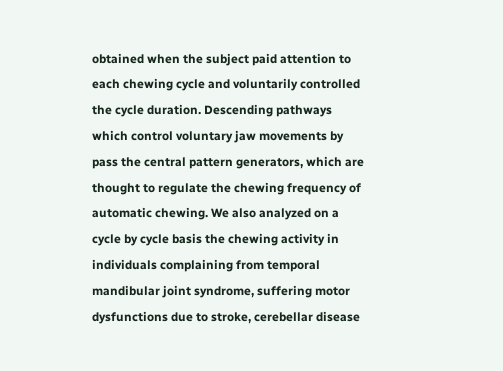obtained when the subject paid attention to each chewing cycle and voluntarily controlled the cycle duration. Descending pathways which control voluntary jaw movements by pass the central pattern generators, which are thought to regulate the chewing frequency of automatic chewing. We also analyzed on a cycle by cycle basis the chewing activity in individuals complaining from temporal mandibular joint syndrome, suffering motor dysfunctions due to stroke, cerebellar disease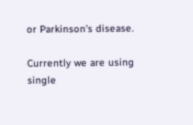or Parkinson's disease.

Currently we are using single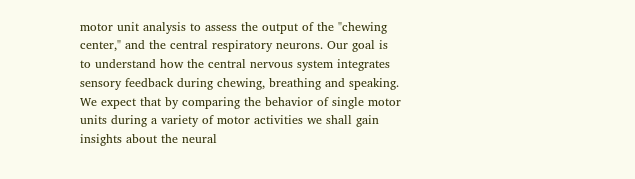motor unit analysis to assess the output of the "chewing center," and the central respiratory neurons. Our goal is to understand how the central nervous system integrates sensory feedback during chewing, breathing and speaking. We expect that by comparing the behavior of single motor units during a variety of motor activities we shall gain insights about the neural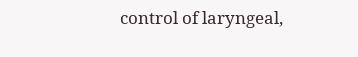control of laryngeal,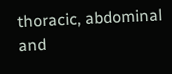thoracic, abdominal and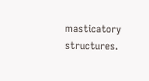masticatory structures.